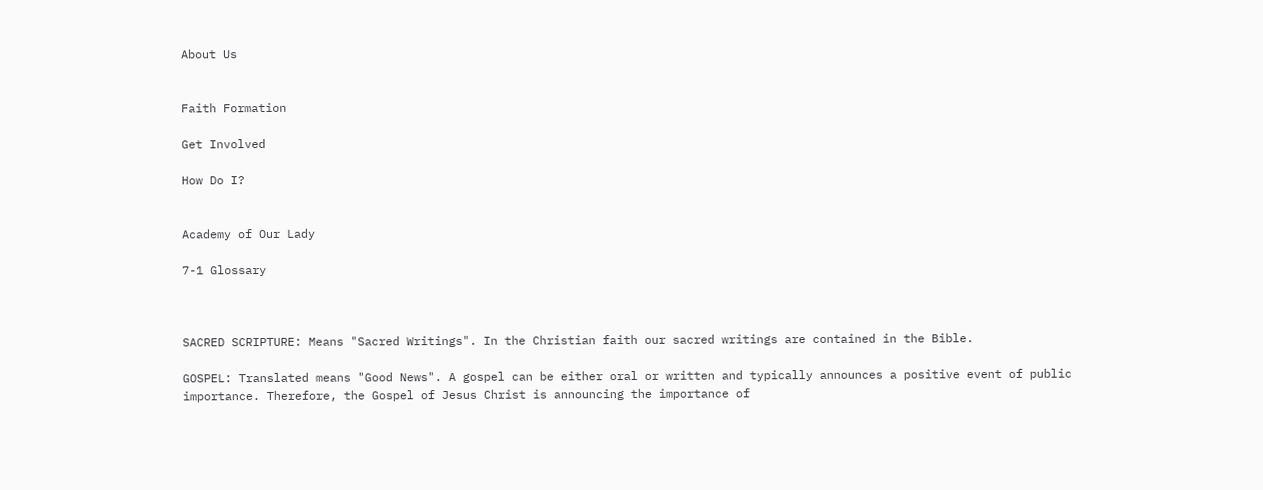About Us


Faith Formation

Get Involved

How Do I?


Academy of Our Lady

7-1 Glossary



SACRED SCRIPTURE: Means "Sacred Writings". In the Christian faith our sacred writings are contained in the Bible.

GOSPEL: Translated means "Good News". A gospel can be either oral or written and typically announces a positive event of public importance. Therefore, the Gospel of Jesus Christ is announcing the importance of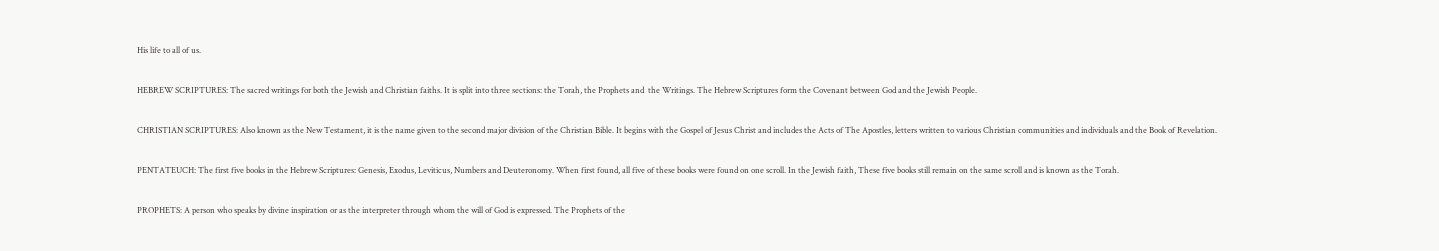His life to all of us.

HEBREW SCRIPTURES: The sacred writings for both the Jewish and Christian faiths. It is split into three sections: the Torah, the Prophets and  the Writings. The Hebrew Scriptures form the Covenant between God and the Jewish People.

CHRISTIAN SCRIPTURES: Also known as the New Testament, it is the name given to the second major division of the Christian Bible. It begins with the Gospel of Jesus Christ and includes the Acts of The Apostles, letters written to various Christian communities and individuals and the Book of Revelation.

PENTATEUCH: The first five books in the Hebrew Scriptures: Genesis, Exodus, Leviticus, Numbers and Deuteronomy. When first found, all five of these books were found on one scroll. In the Jewish faith, These five books still remain on the same scroll and is known as the Torah.

PROPHETS: A person who speaks by divine inspiration or as the interpreter through whom the will of God is expressed. The Prophets of the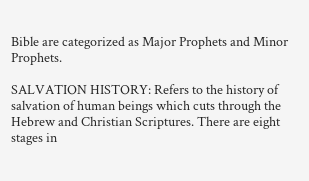Bible are categorized as Major Prophets and Minor Prophets.

SALVATION HISTORY: Refers to the history of salvation of human beings which cuts through the Hebrew and Christian Scriptures. There are eight stages in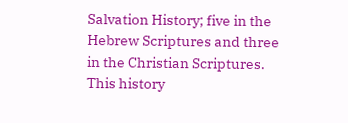Salvation History; five in the Hebrew Scriptures and three in the Christian Scriptures. This history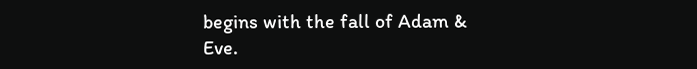begins with the fall of Adam & Eve.